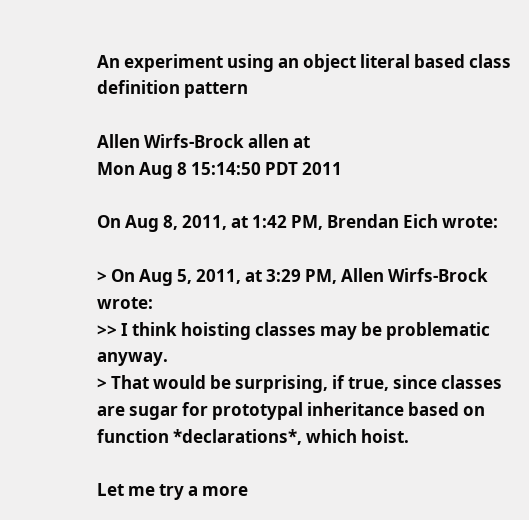An experiment using an object literal based class definition pattern

Allen Wirfs-Brock allen at
Mon Aug 8 15:14:50 PDT 2011

On Aug 8, 2011, at 1:42 PM, Brendan Eich wrote:

> On Aug 5, 2011, at 3:29 PM, Allen Wirfs-Brock wrote:
>> I think hoisting classes may be problematic anyway.
> That would be surprising, if true, since classes are sugar for prototypal inheritance based on function *declarations*, which hoist.

Let me try a more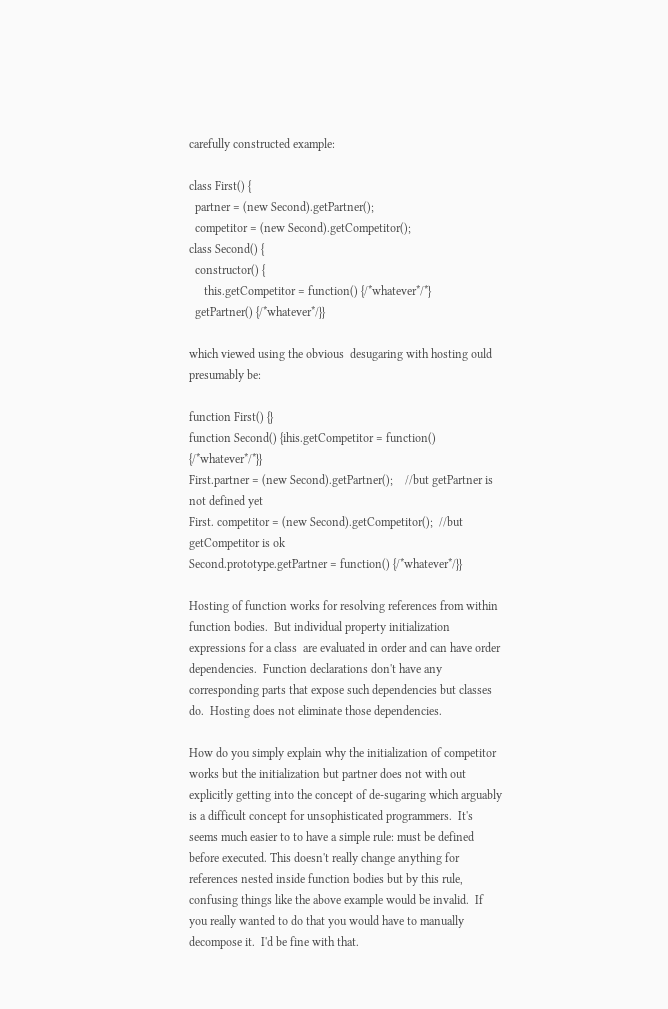carefully constructed example:

class First() {
  partner = (new Second).getPartner();
  competitor = (new Second).getCompetitor();
class Second() {
  constructor() {
     this.getCompetitor = function() {/*whatever*/*}
  getPartner() {/*whatever*/}}

which viewed using the obvious  desugaring with hosting ould presumably be:

function First() {}
function Second() {ihis.getCompetitor = function() {/*whatever*/*}}
First.partner = (new Second).getPartner();    //but getPartner is not defined yet
First. competitor = (new Second).getCompetitor();  //but getCompetitor is ok
Second.prototype.getPartner = function() {/*whatever*/}}

Hosting of function works for resolving references from within function bodies.  But individual property initialization expressions for a class  are evaluated in order and can have order dependencies.  Function declarations don't have any corresponding parts that expose such dependencies but classes do.  Hosting does not eliminate those dependencies.

How do you simply explain why the initialization of competitor works but the initialization but partner does not with out explicitly getting into the concept of de-sugaring which arguably is a difficult concept for unsophisticated programmers.  It's seems much easier to to have a simple rule: must be defined before executed. This doesn't really change anything for references nested inside function bodies but by this rule, confusing things like the above example would be invalid.  If you really wanted to do that you would have to manually decompose it.  I'd be fine with that.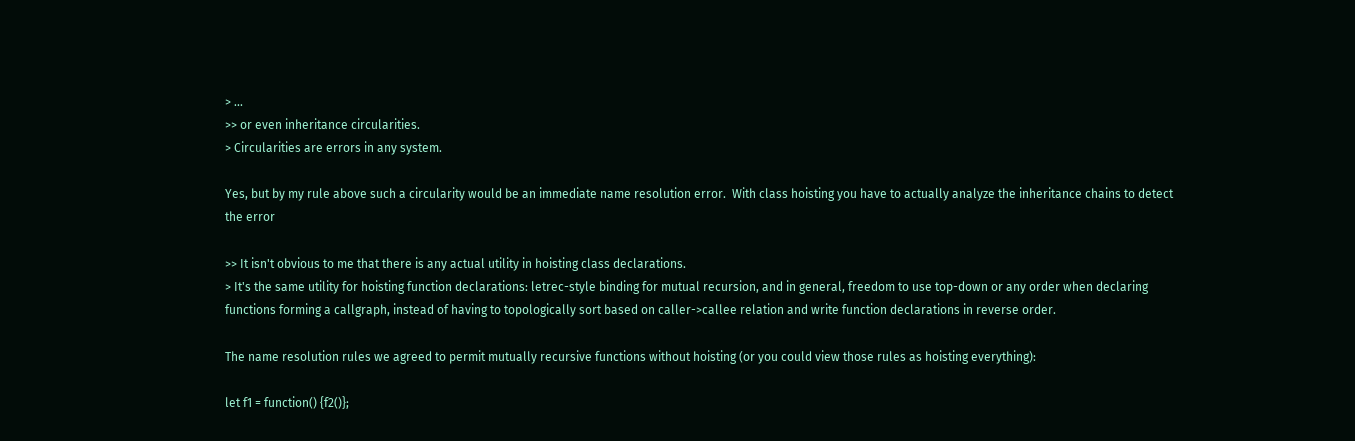> ...
>> or even inheritance circularities.
> Circularities are errors in any system.

Yes, but by my rule above such a circularity would be an immediate name resolution error.  With class hoisting you have to actually analyze the inheritance chains to detect the error

>> It isn't obvious to me that there is any actual utility in hoisting class declarations.
> It's the same utility for hoisting function declarations: letrec-style binding for mutual recursion, and in general, freedom to use top-down or any order when declaring functions forming a callgraph, instead of having to topologically sort based on caller->callee relation and write function declarations in reverse order.

The name resolution rules we agreed to permit mutually recursive functions without hoisting (or you could view those rules as hoisting everything):

let f1 = function() {f2()};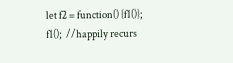let f2 = function() {f1()};
f1();  //happily recurs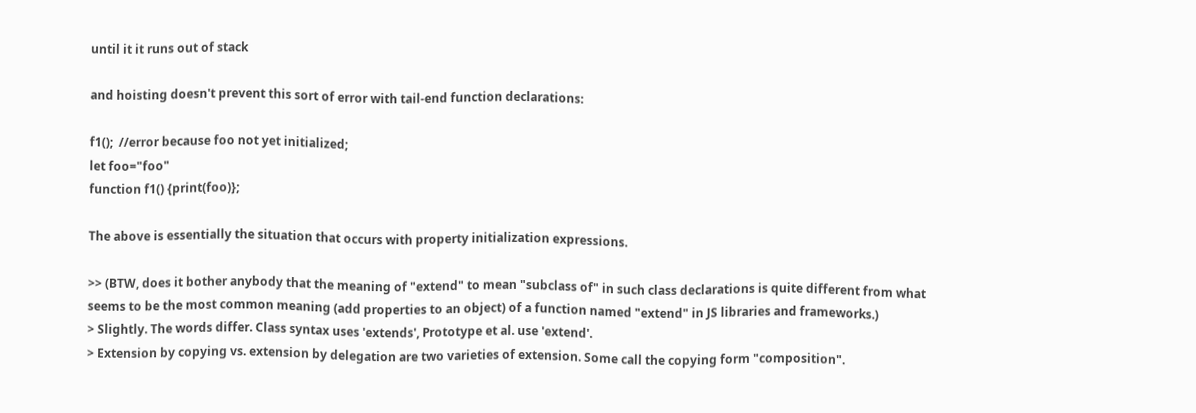until it it runs out of stack

and hoisting doesn't prevent this sort of error with tail-end function declarations:

f1();  //error because foo not yet initialized;
let foo="foo"
function f1() {print(foo)};

The above is essentially the situation that occurs with property initialization expressions.

>> (BTW, does it bother anybody that the meaning of "extend" to mean "subclass of" in such class declarations is quite different from what seems to be the most common meaning (add properties to an object) of a function named "extend" in JS libraries and frameworks.)
> Slightly. The words differ. Class syntax uses 'extends', Prototype et al. use 'extend'.
> Extension by copying vs. extension by delegation are two varieties of extension. Some call the copying form "composition".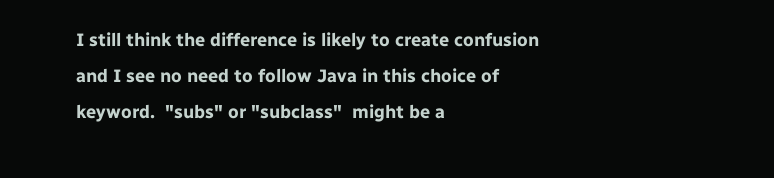I still think the difference is likely to create confusion and I see no need to follow Java in this choice of keyword.  "subs" or "subclass"  might be a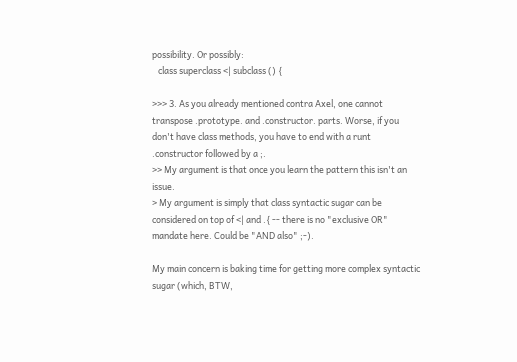possibility. Or possibly:
   class superclass <| subclass () {

>>> 3. As you already mentioned contra Axel, one cannot transpose .prototype. and .constructor. parts. Worse, if you don't have class methods, you have to end with a runt .constructor followed by a ;.
>> My argument is that once you learn the pattern this isn't an issue.
> My argument is simply that class syntactic sugar can be considered on top of <| and .{ -- there is no "exclusive OR" mandate here. Could be "AND also" ;-).

My main concern is baking time for getting more complex syntactic sugar (which, BTW,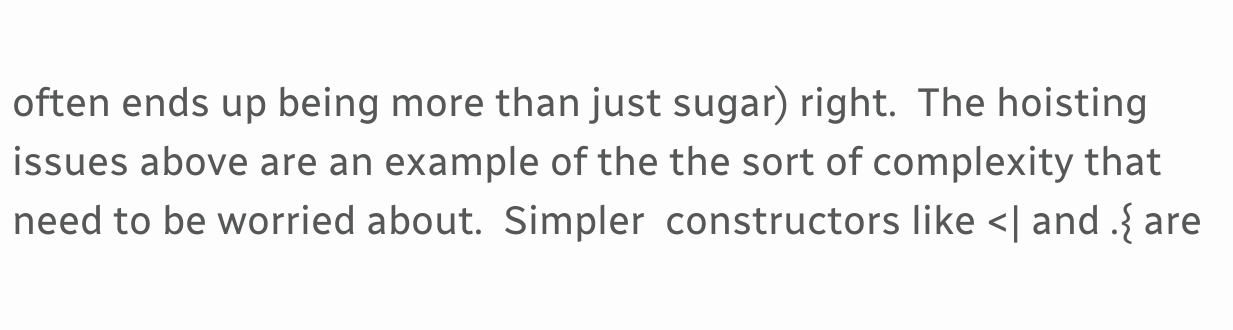often ends up being more than just sugar) right.  The hoisting issues above are an example of the the sort of complexity that need to be worried about.  Simpler  constructors like <| and .{ are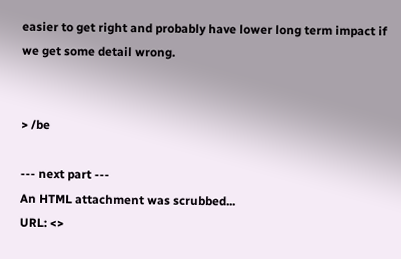easier to get right and probably have lower long term impact if we get some detail wrong.


> /be

--- next part ---
An HTML attachment was scrubbed...
URL: <>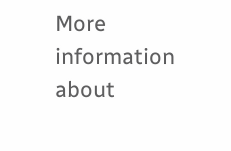More information about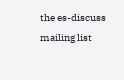the es-discuss mailing list